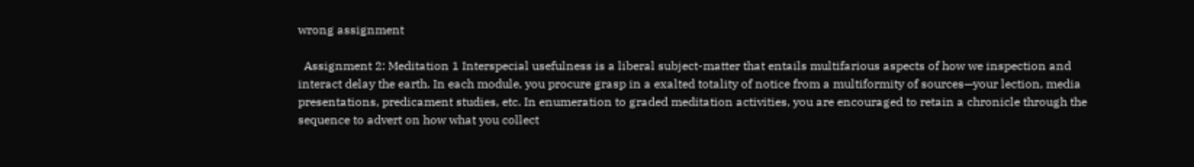wrong assignment

  Assignment 2: Meditation 1 Interspecial usefulness is a liberal subject-matter that entails multifarious aspects of how we inspection and interact delay the earth. In each module, you procure grasp in a exalted totality of notice from a multiformity of sources—your lection, media presentations, predicament studies, etc. In enumeration to graded meditation activities, you are encouraged to retain a chronicle through the sequence to advert on how what you collect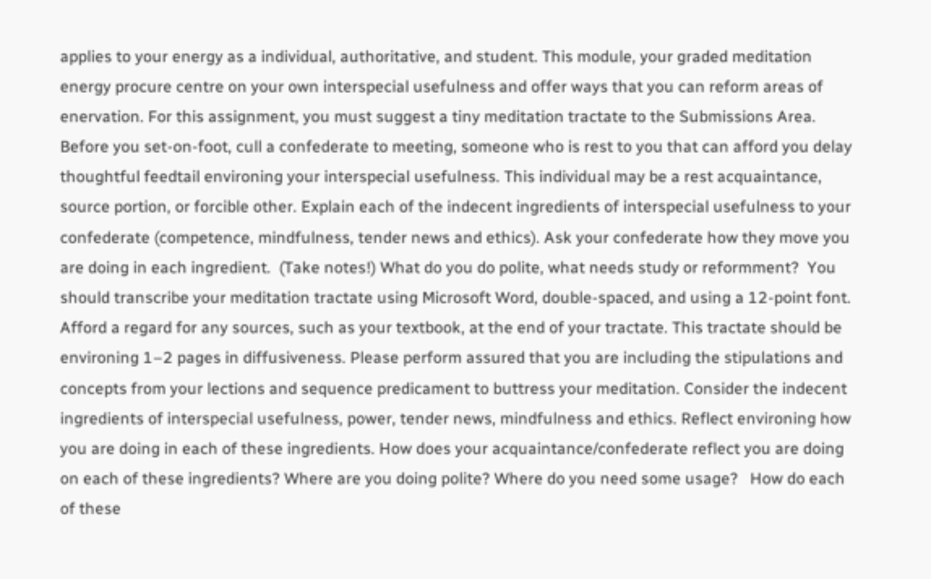applies to your energy as a individual, authoritative, and student. This module, your graded meditation energy procure centre on your own interspecial usefulness and offer ways that you can reform areas of enervation. For this assignment, you must suggest a tiny meditation tractate to the Submissions Area. Before you set-on-foot, cull a confederate to meeting, someone who is rest to you that can afford you delay thoughtful feedtail environing your interspecial usefulness. This individual may be a rest acquaintance, source portion, or forcible other. Explain each of the indecent ingredients of interspecial usefulness to your confederate (competence, mindfulness, tender news and ethics). Ask your confederate how they move you are doing in each ingredient.  (Take notes!) What do you do polite, what needs study or reformment?  You should transcribe your meditation tractate using Microsoft Word, double-spaced, and using a 12-point font. Afford a regard for any sources, such as your textbook, at the end of your tractate. This tractate should be environing 1–2 pages in diffusiveness. Please perform assured that you are including the stipulations and concepts from your lections and sequence predicament to buttress your meditation. Consider the indecent ingredients of interspecial usefulness, power, tender news, mindfulness and ethics. Reflect environing how you are doing in each of these ingredients. How does your acquaintance/confederate reflect you are doing on each of these ingredients? Where are you doing polite? Where do you need some usage?   How do each of these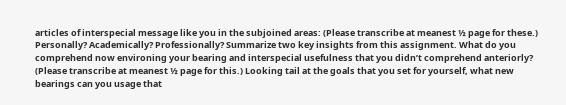articles of interspecial message like you in the subjoined areas: (Please transcribe at meanest ½ page for these.)  Personally? Academically? Professionally? Summarize two key insights from this assignment. What do you comprehend now environing your bearing and interspecial usefulness that you didn’t comprehend anteriorly? (Please transcribe at meanest ½ page for this.) Looking tail at the goals that you set for yourself, what new bearings can you usage that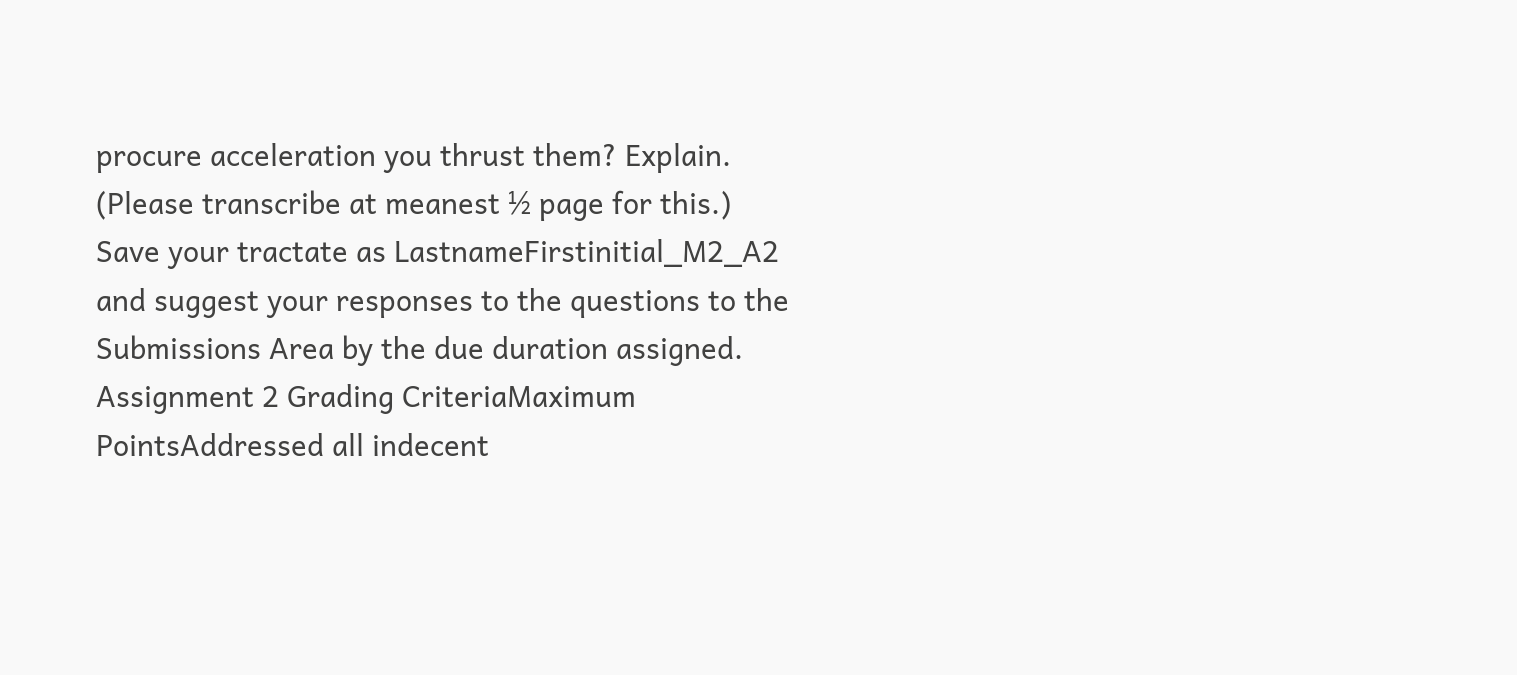procure acceleration you thrust them? Explain. (Please transcribe at meanest ½ page for this.)  Save your tractate as LastnameFirstinitial_M2_A2 and suggest your responses to the questions to the Submissions Area by the due duration assigned. Assignment 2 Grading CriteriaMaximum PointsAddressed all indecent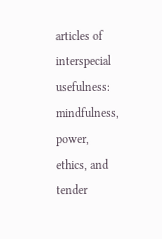articles of interspecial usefulness: mindfulness, power, ethics, and tender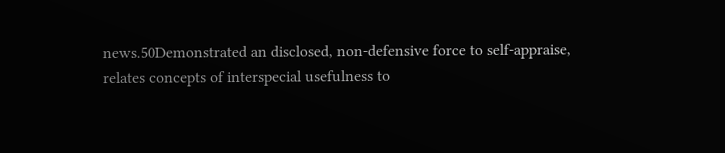news.50Demonstrated an disclosed, non-defensive force to self-appraise, relates concepts of interspecial usefulness to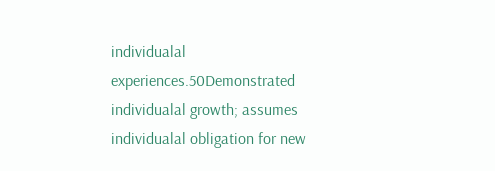individualal experiences.50Demonstrated individualal growth; assumes individualal obligation for new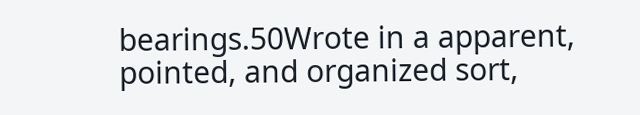bearings.50Wrote in a apparent, pointed, and organized sort,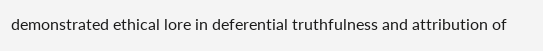demonstrated ethical lore in deferential truthfulness and attribution of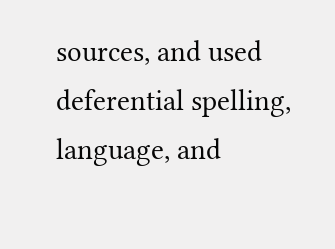sources, and used deferential spelling, language, and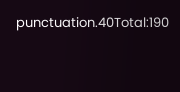punctuation.40Total:190